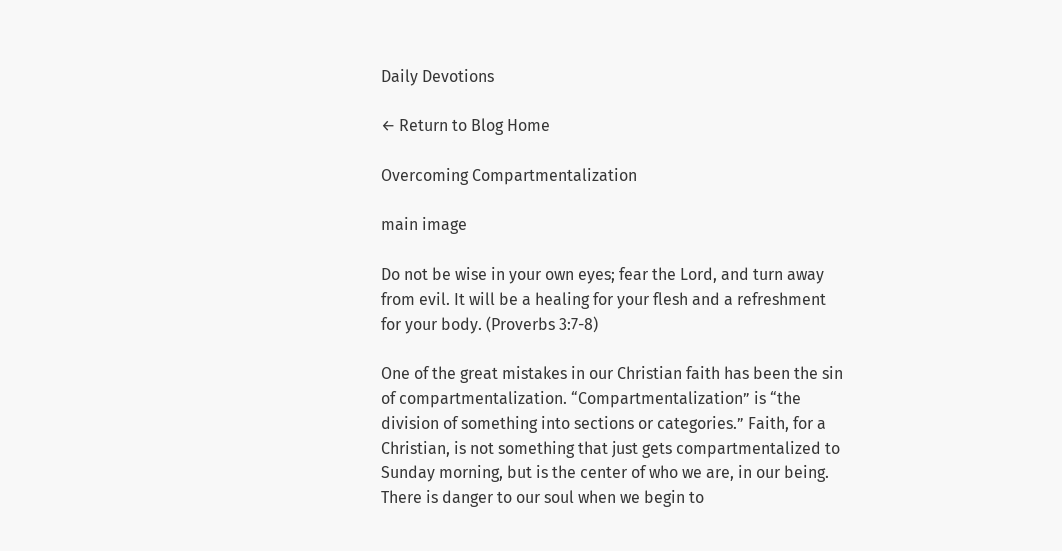Daily Devotions

← Return to Blog Home

Overcoming Compartmentalization

main image

Do not be wise in your own eyes; fear the Lord, and turn away from evil. It will be a healing for your flesh and a refreshment for your body. (Proverbs 3:7-8)

One of the great mistakes in our Christian faith has been the sin of compartmentalization. “Compartmentalization” is “the division of something into sections or categories.” Faith, for a Christian, is not something that just gets compartmentalized to Sunday morning, but is the center of who we are, in our being. There is danger to our soul when we begin to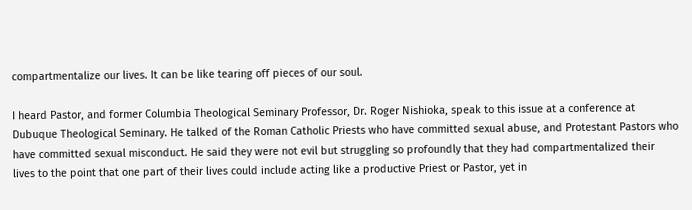compartmentalize our lives. It can be like tearing off pieces of our soul.

I heard Pastor, and former Columbia Theological Seminary Professor, Dr. Roger Nishioka, speak to this issue at a conference at Dubuque Theological Seminary. He talked of the Roman Catholic Priests who have committed sexual abuse, and Protestant Pastors who have committed sexual misconduct. He said they were not evil but struggling so profoundly that they had compartmentalized their lives to the point that one part of their lives could include acting like a productive Priest or Pastor, yet in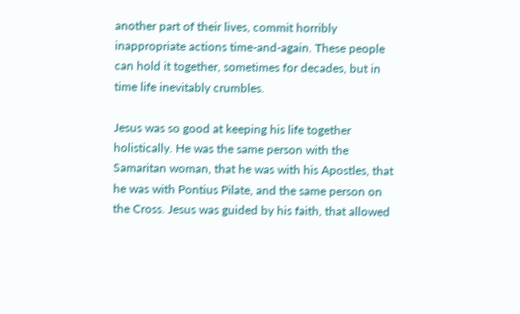another part of their lives, commit horribly inappropriate actions time-and-again. These people can hold it together, sometimes for decades, but in time life inevitably crumbles.

Jesus was so good at keeping his life together holistically. He was the same person with the Samaritan woman, that he was with his Apostles, that he was with Pontius Pilate, and the same person on the Cross. Jesus was guided by his faith, that allowed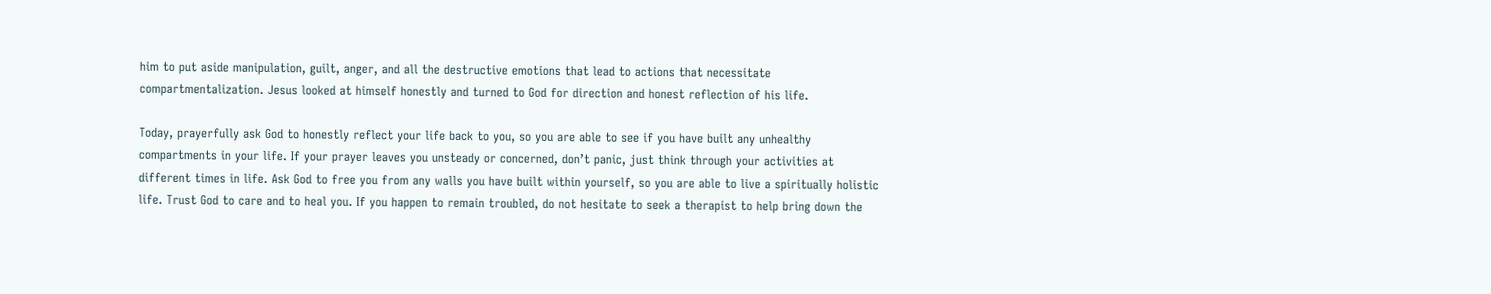him to put aside manipulation, guilt, anger, and all the destructive emotions that lead to actions that necessitate compartmentalization. Jesus looked at himself honestly and turned to God for direction and honest reflection of his life.

Today, prayerfully ask God to honestly reflect your life back to you, so you are able to see if you have built any unhealthy compartments in your life. If your prayer leaves you unsteady or concerned, don’t panic, just think through your activities at different times in life. Ask God to free you from any walls you have built within yourself, so you are able to live a spiritually holistic life. Trust God to care and to heal you. If you happen to remain troubled, do not hesitate to seek a therapist to help bring down the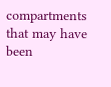compartments that may have been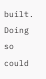built. Doing so could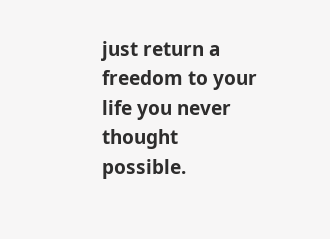just return a freedom to your life you never thought possible.